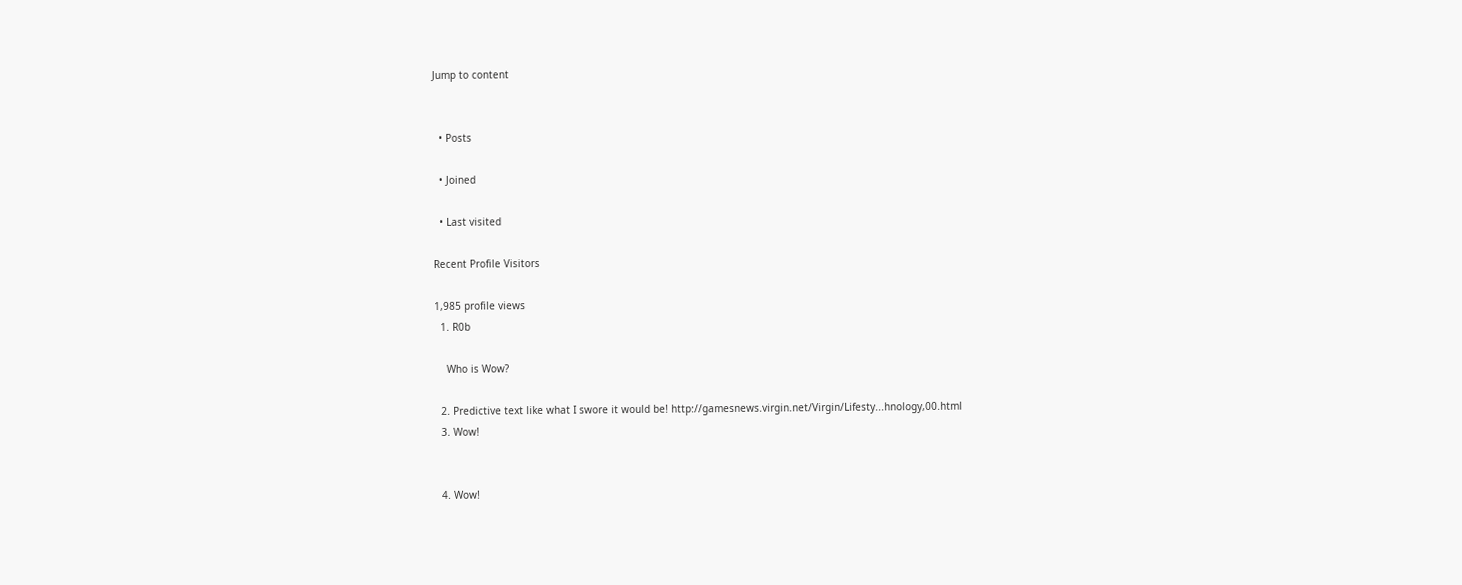Jump to content


  • Posts

  • Joined

  • Last visited

Recent Profile Visitors

1,985 profile views
  1. R0b

    Who is Wow?

  2. Predictive text like what I swore it would be! http://gamesnews.virgin.net/Virgin/Lifesty...hnology,00.html
  3. Wow!


  4. Wow!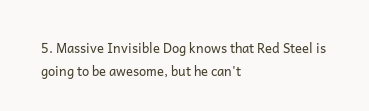5. Massive Invisible Dog knows that Red Steel is going to be awesome, but he can't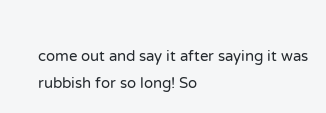come out and say it after saying it was rubbish for so long! So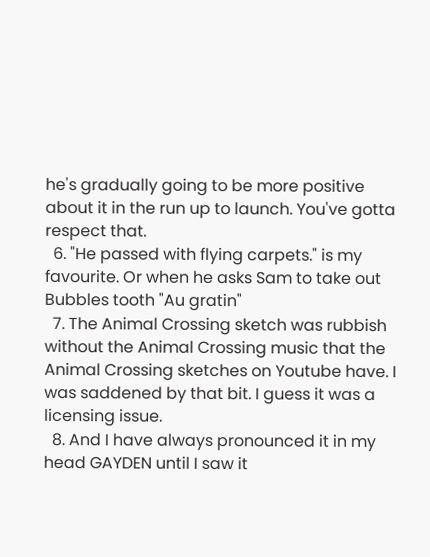he's gradually going to be more positive about it in the run up to launch. You've gotta respect that.
  6. "He passed with flying carpets." is my favourite. Or when he asks Sam to take out Bubbles tooth "Au gratin"
  7. The Animal Crossing sketch was rubbish without the Animal Crossing music that the Animal Crossing sketches on Youtube have. I was saddened by that bit. I guess it was a licensing issue.
  8. And I have always pronounced it in my head GAYDEN until I saw it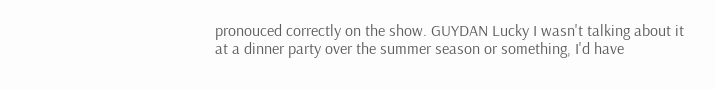pronouced correctly on the show. GUYDAN Lucky I wasn't talking about it at a dinner party over the summer season or something, I'd have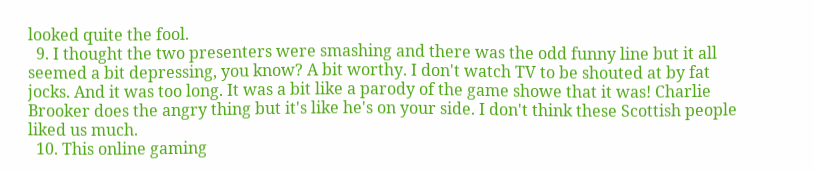looked quite the fool.
  9. I thought the two presenters were smashing and there was the odd funny line but it all seemed a bit depressing, you know? A bit worthy. I don't watch TV to be shouted at by fat jocks. And it was too long. It was a bit like a parody of the game showe that it was! Charlie Brooker does the angry thing but it's like he's on your side. I don't think these Scottish people liked us much.
  10. This online gaming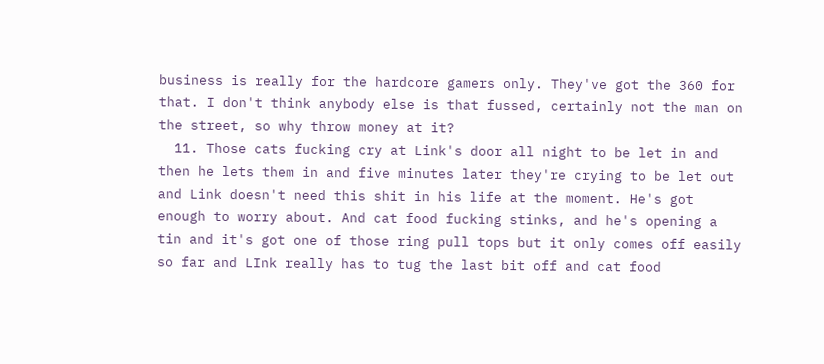business is really for the hardcore gamers only. They've got the 360 for that. I don't think anybody else is that fussed, certainly not the man on the street, so why throw money at it?
  11. Those cats fucking cry at Link's door all night to be let in and then he lets them in and five minutes later they're crying to be let out and Link doesn't need this shit in his life at the moment. He's got enough to worry about. And cat food fucking stinks, and he's opening a tin and it's got one of those ring pull tops but it only comes off easily so far and LInk really has to tug the last bit off and cat food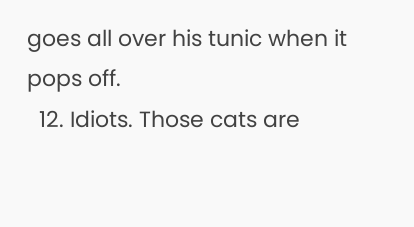goes all over his tunic when it pops off.
  12. Idiots. Those cats are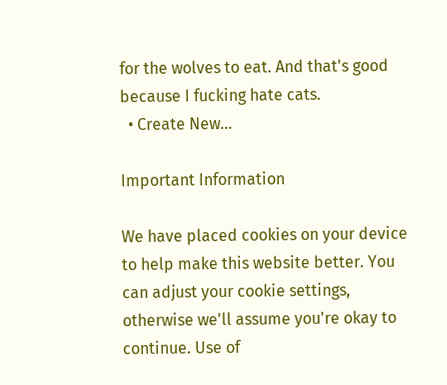for the wolves to eat. And that's good because I fucking hate cats.
  • Create New...

Important Information

We have placed cookies on your device to help make this website better. You can adjust your cookie settings, otherwise we'll assume you're okay to continue. Use of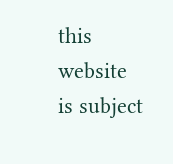this website is subject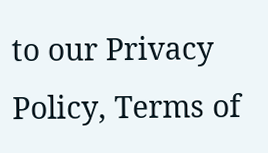to our Privacy Policy, Terms of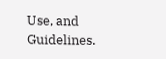Use, and Guidelines.